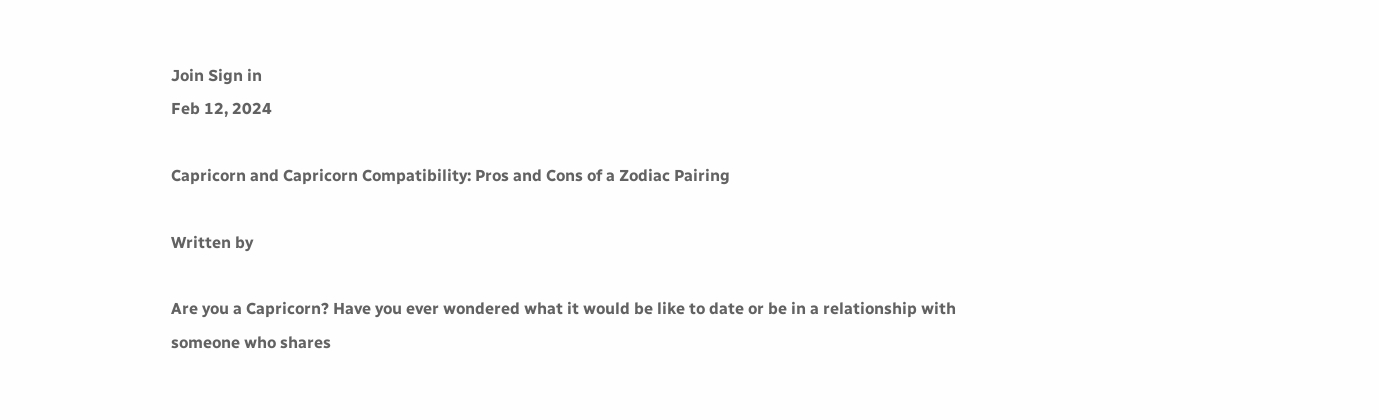Join Sign in
Feb 12, 2024

Capricorn and Capricorn Compatibility: Pros and Cons of a Zodiac Pairing

Written by

Are you a Capricorn? Have you ever wondered what it would be like to date or be in a relationship with someone who shares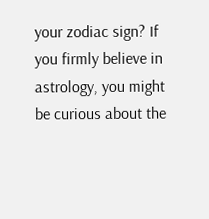your zodiac sign? If you firmly believe in astrology, you might be curious about the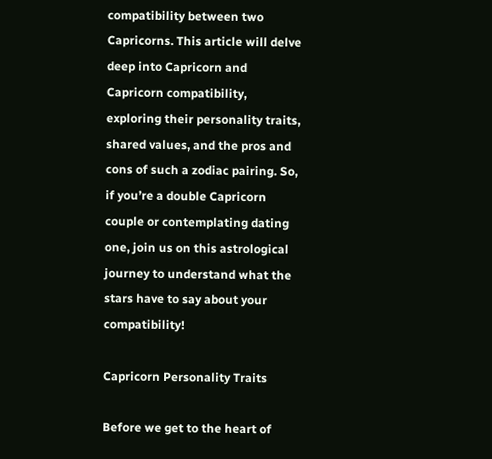compatibility between two Capricorns. This article will delve deep into Capricorn and Capricorn compatibility, exploring their personality traits, shared values, and the pros and cons of such a zodiac pairing. So, if you’re a double Capricorn couple or contemplating dating one, join us on this astrological journey to understand what the stars have to say about your compatibility!

Capricorn Personality Traits

Before we get to the heart of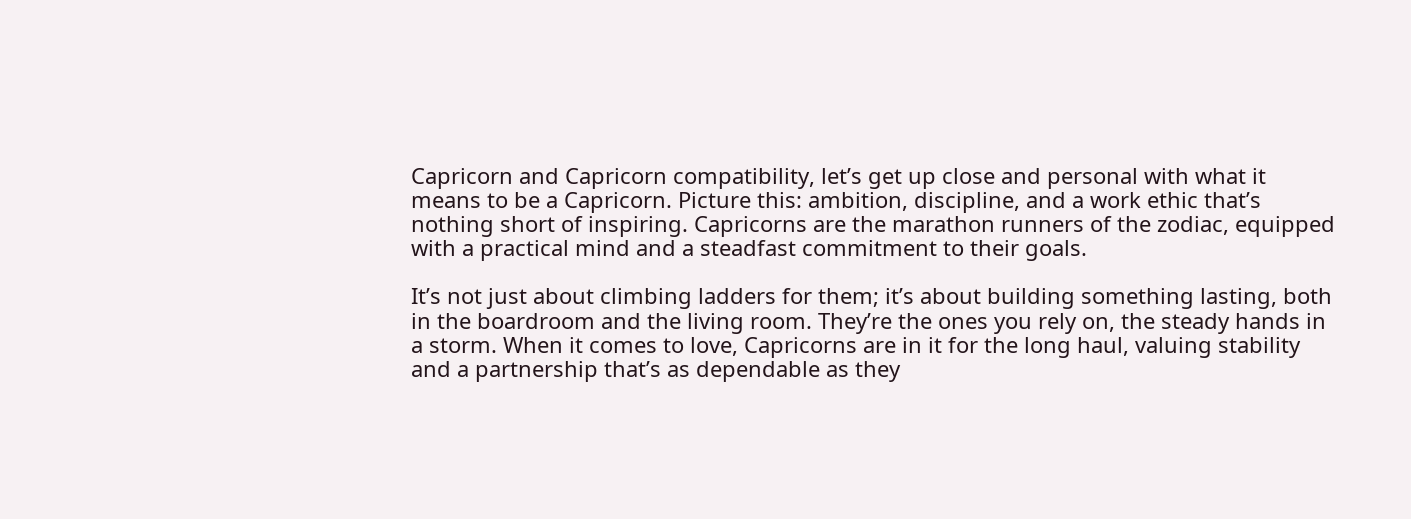Capricorn and Capricorn compatibility, let’s get up close and personal with what it means to be a Capricorn. Picture this: ambition, discipline, and a work ethic that’s nothing short of inspiring. Capricorns are the marathon runners of the zodiac, equipped with a practical mind and a steadfast commitment to their goals.

It’s not just about climbing ladders for them; it’s about building something lasting, both in the boardroom and the living room. They’re the ones you rely on, the steady hands in a storm. When it comes to love, Capricorns are in it for the long haul, valuing stability and a partnership that’s as dependable as they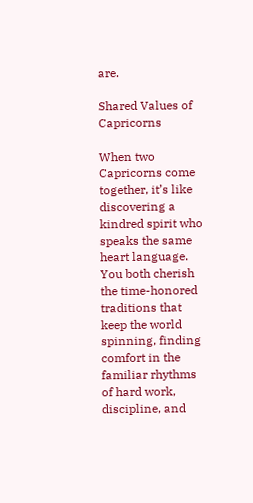are.

Shared Values of Capricorns

When two Capricorns come together, it’s like discovering a kindred spirit who speaks the same heart language. You both cherish the time-honored traditions that keep the world spinning, finding comfort in the familiar rhythms of hard work, discipline, and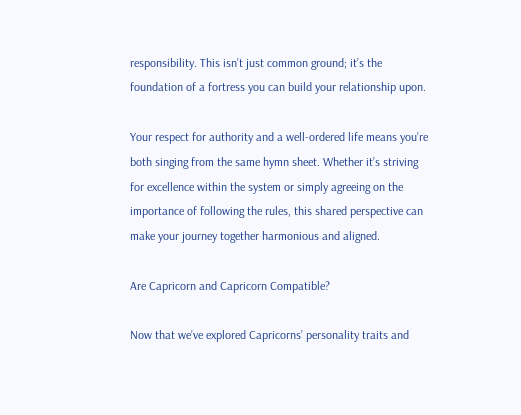responsibility. This isn’t just common ground; it’s the foundation of a fortress you can build your relationship upon.

Your respect for authority and a well-ordered life means you’re both singing from the same hymn sheet. Whether it’s striving for excellence within the system or simply agreeing on the importance of following the rules, this shared perspective can make your journey together harmonious and aligned.

Are Capricorn and Capricorn Compatible?

Now that we’ve explored Capricorns’ personality traits and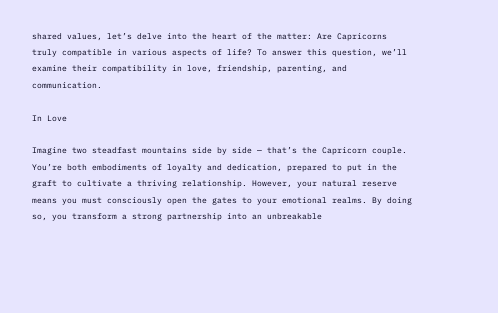shared values, let’s delve into the heart of the matter: Are Capricorns truly compatible in various aspects of life? To answer this question, we’ll examine their compatibility in love, friendship, parenting, and communication.

In Love

Imagine two steadfast mountains side by side — that’s the Capricorn couple. You’re both embodiments of loyalty and dedication, prepared to put in the graft to cultivate a thriving relationship. However, your natural reserve means you must consciously open the gates to your emotional realms. By doing so, you transform a strong partnership into an unbreakable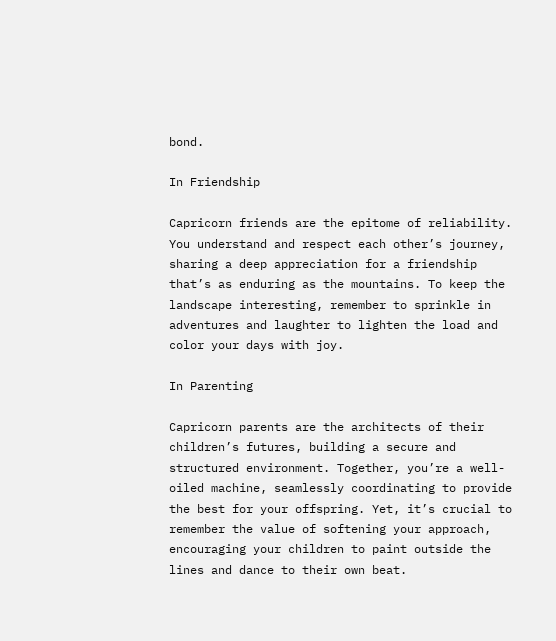bond.

In Friendship

Capricorn friends are the epitome of reliability. You understand and respect each other’s journey, sharing a deep appreciation for a friendship that’s as enduring as the mountains. To keep the landscape interesting, remember to sprinkle in adventures and laughter to lighten the load and color your days with joy.

In Parenting

Capricorn parents are the architects of their children’s futures, building a secure and structured environment. Together, you’re a well-oiled machine, seamlessly coordinating to provide the best for your offspring. Yet, it’s crucial to remember the value of softening your approach, encouraging your children to paint outside the lines and dance to their own beat.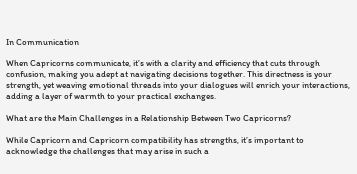In Communication

When Capricorns communicate, it’s with a clarity and efficiency that cuts through confusion, making you adept at navigating decisions together. This directness is your strength, yet weaving emotional threads into your dialogues will enrich your interactions, adding a layer of warmth to your practical exchanges.

What are the Main Challenges in a Relationship Between Two Capricorns?

While Capricorn and Capricorn compatibility has strengths, it’s important to acknowledge the challenges that may arise in such a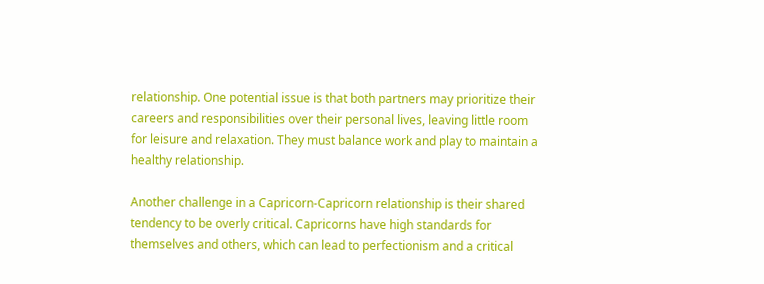relationship. One potential issue is that both partners may prioritize their careers and responsibilities over their personal lives, leaving little room for leisure and relaxation. They must balance work and play to maintain a healthy relationship.

Another challenge in a Capricorn-Capricorn relationship is their shared tendency to be overly critical. Capricorns have high standards for themselves and others, which can lead to perfectionism and a critical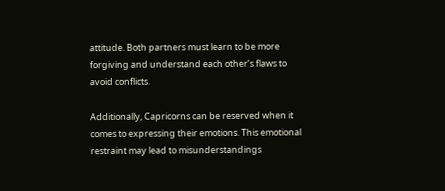attitude. Both partners must learn to be more forgiving and understand each other’s flaws to avoid conflicts.

Additionally, Capricorns can be reserved when it comes to expressing their emotions. This emotional restraint may lead to misunderstandings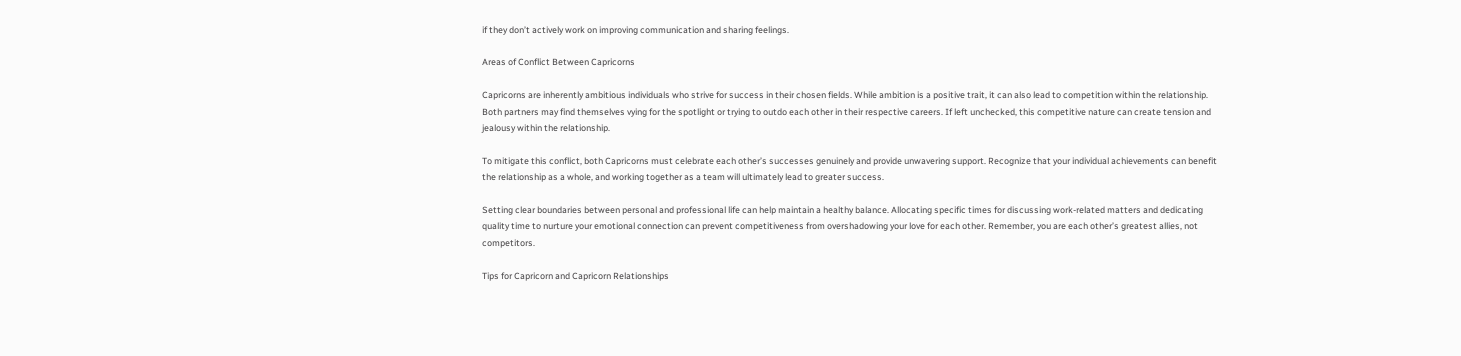if they don’t actively work on improving communication and sharing feelings.

Areas of Conflict Between Capricorns

Capricorns are inherently ambitious individuals who strive for success in their chosen fields. While ambition is a positive trait, it can also lead to competition within the relationship. Both partners may find themselves vying for the spotlight or trying to outdo each other in their respective careers. If left unchecked, this competitive nature can create tension and jealousy within the relationship.

To mitigate this conflict, both Capricorns must celebrate each other’s successes genuinely and provide unwavering support. Recognize that your individual achievements can benefit the relationship as a whole, and working together as a team will ultimately lead to greater success.

Setting clear boundaries between personal and professional life can help maintain a healthy balance. Allocating specific times for discussing work-related matters and dedicating quality time to nurture your emotional connection can prevent competitiveness from overshadowing your love for each other. Remember, you are each other’s greatest allies, not competitors.

Tips for Capricorn and Capricorn Relationships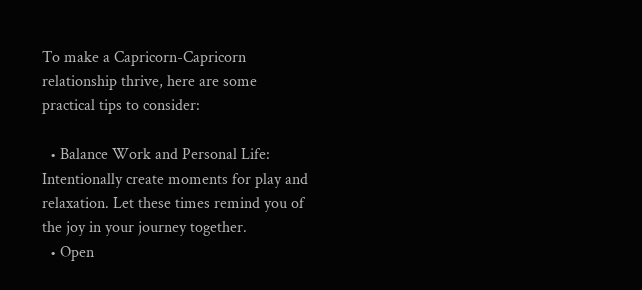To make a Capricorn-Capricorn relationship thrive, here are some practical tips to consider:

  • Balance Work and Personal Life: Intentionally create moments for play and relaxation. Let these times remind you of the joy in your journey together.
  • Open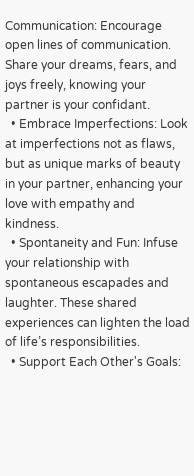Communication: Encourage open lines of communication. Share your dreams, fears, and joys freely, knowing your partner is your confidant.
  • Embrace Imperfections: Look at imperfections not as flaws, but as unique marks of beauty in your partner, enhancing your love with empathy and kindness.
  • Spontaneity and Fun: Infuse your relationship with spontaneous escapades and laughter. These shared experiences can lighten the load of life’s responsibilities.
  • Support Each Other's Goals: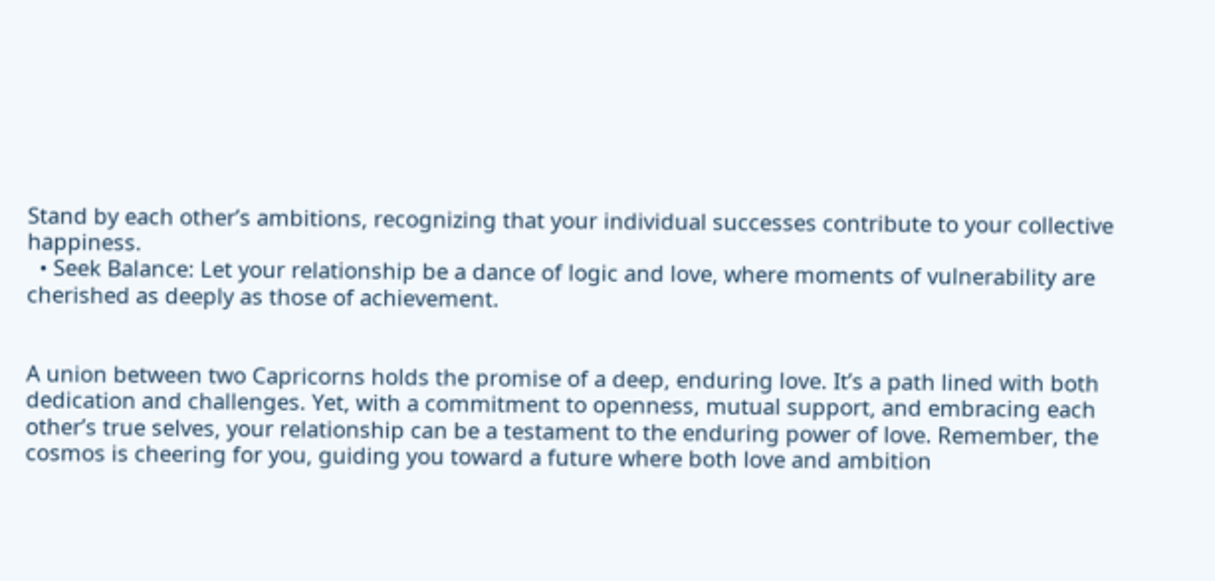Stand by each other’s ambitions, recognizing that your individual successes contribute to your collective happiness.
  • Seek Balance: Let your relationship be a dance of logic and love, where moments of vulnerability are cherished as deeply as those of achievement.


A union between two Capricorns holds the promise of a deep, enduring love. It’s a path lined with both dedication and challenges. Yet, with a commitment to openness, mutual support, and embracing each other’s true selves, your relationship can be a testament to the enduring power of love. Remember, the cosmos is cheering for you, guiding you toward a future where both love and ambition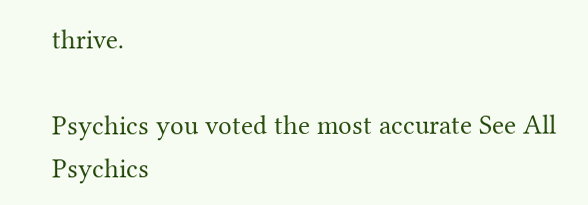thrive.

Psychics you voted the most accurate See All Psychics